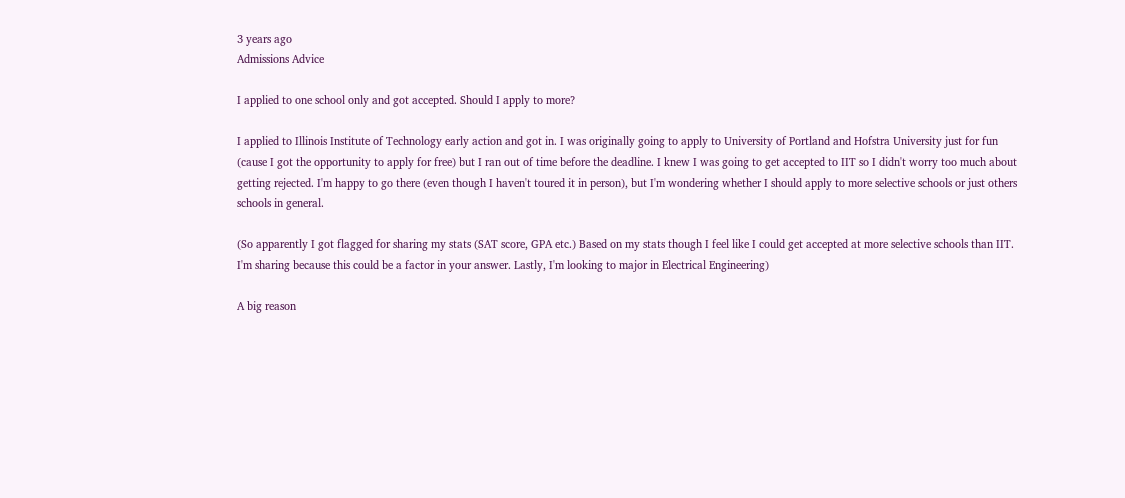3 years ago
Admissions Advice

I applied to one school only and got accepted. Should I apply to more?

I applied to Illinois Institute of Technology early action and got in. I was originally going to apply to University of Portland and Hofstra University just for fun (cause I got the opportunity to apply for free) but I ran out of time before the deadline. I knew I was going to get accepted to IIT so I didn't worry too much about getting rejected. I'm happy to go there (even though I haven't toured it in person), but I'm wondering whether I should apply to more selective schools or just others schools in general.

(So apparently I got flagged for sharing my stats (SAT score, GPA etc.) Based on my stats though I feel like I could get accepted at more selective schools than IIT. I'm sharing because this could be a factor in your answer. Lastly, I'm looking to major in Electrical Engineering)

A big reason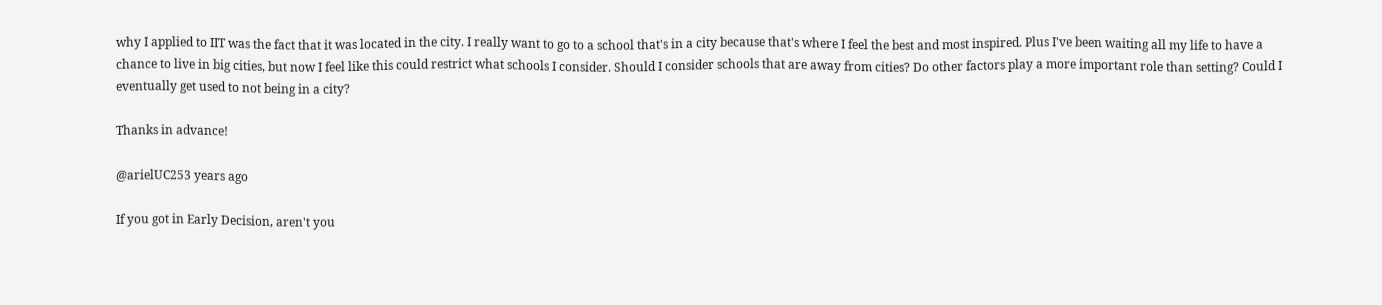why I applied to IIT was the fact that it was located in the city. I really want to go to a school that's in a city because that's where I feel the best and most inspired. Plus I've been waiting all my life to have a chance to live in big cities, but now I feel like this could restrict what schools I consider. Should I consider schools that are away from cities? Do other factors play a more important role than setting? Could I eventually get used to not being in a city?

Thanks in advance!

@arielUC253 years ago

If you got in Early Decision, aren't you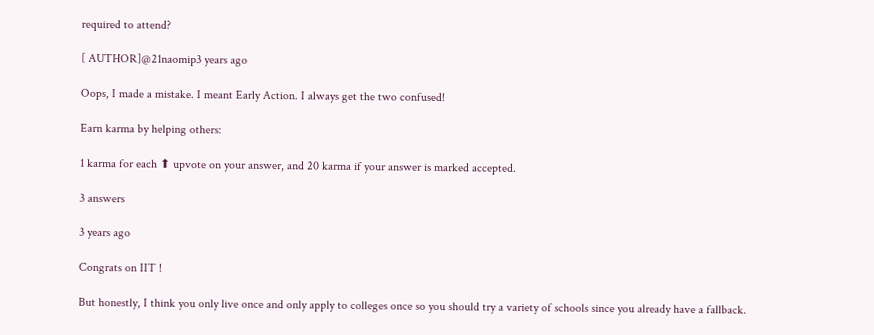required to attend?

[ AUTHOR]@21naomip3 years ago

Oops, I made a mistake. I meant Early Action. I always get the two confused!

Earn karma by helping others:

1 karma for each ⬆ upvote on your answer, and 20 karma if your answer is marked accepted.

3 answers

3 years ago

Congrats on IIT !

But honestly, I think you only live once and only apply to colleges once so you should try a variety of schools since you already have a fallback.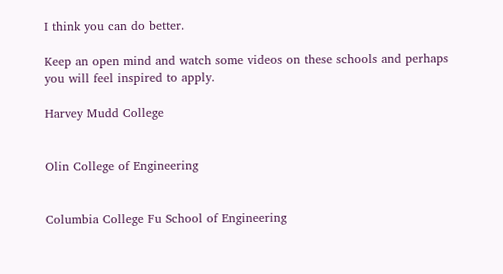I think you can do better.

Keep an open mind and watch some videos on these schools and perhaps you will feel inspired to apply.

Harvey Mudd College


Olin College of Engineering


Columbia College Fu School of Engineering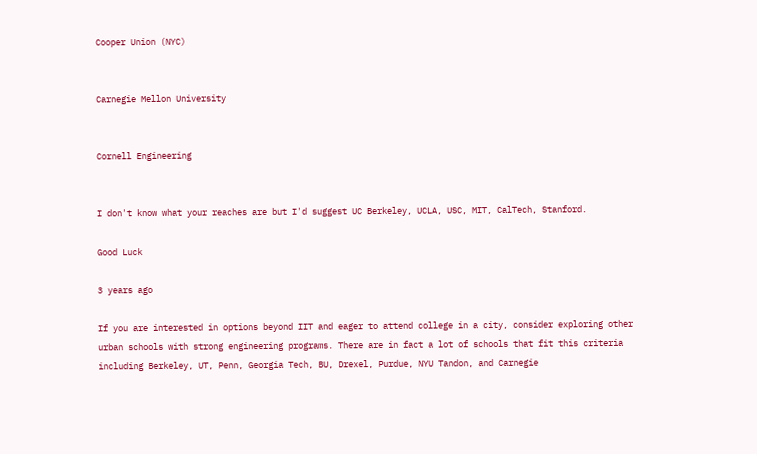Cooper Union (NYC)


Carnegie Mellon University


Cornell Engineering


I don't know what your reaches are but I'd suggest UC Berkeley, UCLA, USC, MIT, CalTech, Stanford.

Good Luck

3 years ago

If you are interested in options beyond IIT and eager to attend college in a city, consider exploring other urban schools with strong engineering programs. There are in fact a lot of schools that fit this criteria including Berkeley, UT, Penn, Georgia Tech, BU, Drexel, Purdue, NYU Tandon, and Carnegie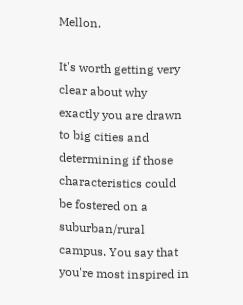Mellon.

It's worth getting very clear about why exactly you are drawn to big cities and determining if those characteristics could be fostered on a suburban/rural campus. You say that you're most inspired in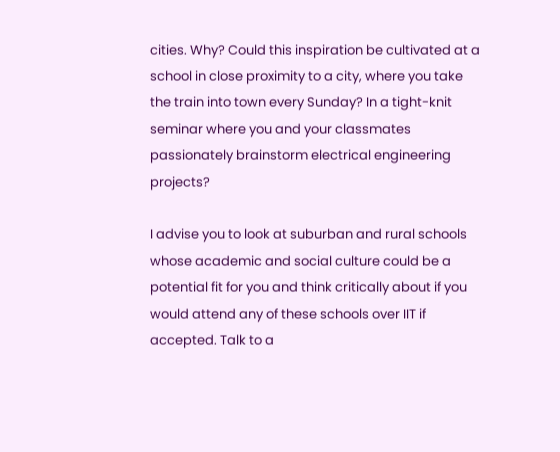cities. Why? Could this inspiration be cultivated at a school in close proximity to a city, where you take the train into town every Sunday? In a tight-knit seminar where you and your classmates passionately brainstorm electrical engineering projects?

I advise you to look at suburban and rural schools whose academic and social culture could be a potential fit for you and think critically about if you would attend any of these schools over IIT if accepted. Talk to a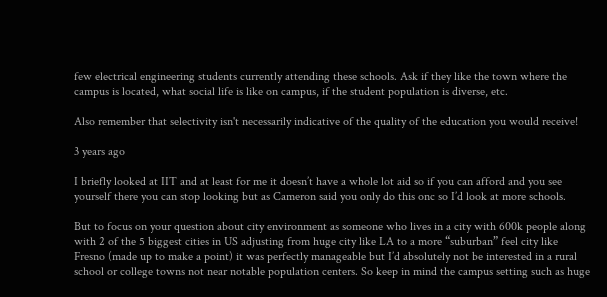few electrical engineering students currently attending these schools. Ask if they like the town where the campus is located, what social life is like on campus, if the student population is diverse, etc.

Also remember that selectivity isn't necessarily indicative of the quality of the education you would receive!

3 years ago

I briefly looked at IIT and at least for me it doesn’t have a whole lot aid so if you can afford and you see yourself there you can stop looking but as Cameron said you only do this onc so I’d look at more schools.

But to focus on your question about city environment as someone who lives in a city with 600k people along with 2 of the 5 biggest cities in US adjusting from huge city like LA to a more “suburban” feel city like Fresno (made up to make a point) it was perfectly manageable but I’d absolutely not be interested in a rural school or college towns not near notable population centers. So keep in mind the campus setting such as huge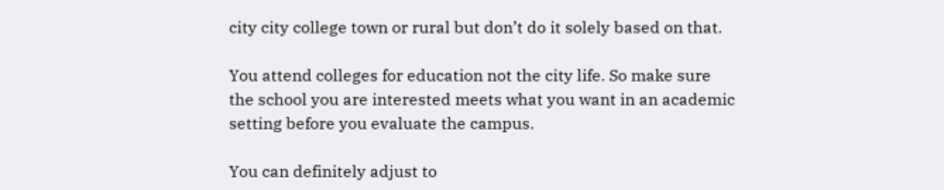city city college town or rural but don’t do it solely based on that.

You attend colleges for education not the city life. So make sure the school you are interested meets what you want in an academic setting before you evaluate the campus.

You can definitely adjust to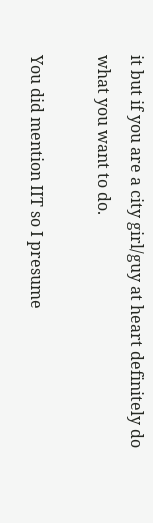it but if you are a city girl/guy at heart definitely do what you want to do.

You did mention IIT so I presume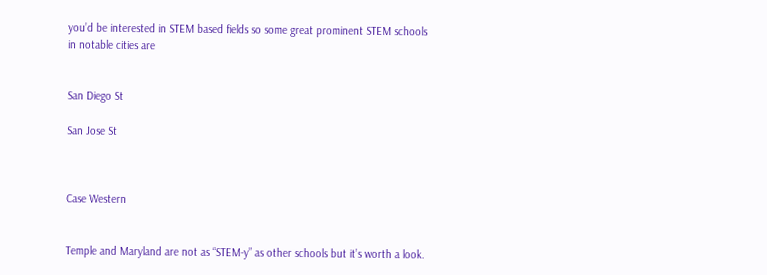you’d be interested in STEM based fields so some great prominent STEM schools in notable cities are


San Diego St

San Jose St



Case Western


Temple and Maryland are not as “STEM-y” as other schools but it’s worth a look.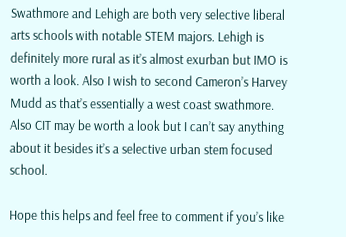Swathmore and Lehigh are both very selective liberal arts schools with notable STEM majors. Lehigh is definitely more rural as it’s almost exurban but IMO is worth a look. Also I wish to second Cameron’s Harvey Mudd as that’s essentially a west coast swathmore. Also CIT may be worth a look but I can’t say anything about it besides it’s a selective urban stem focused school.

Hope this helps and feel free to comment if you’s like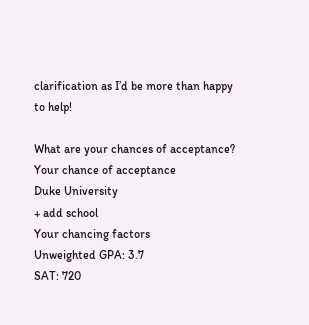clarification as I’d be more than happy to help!

What are your chances of acceptance?
Your chance of acceptance
Duke University
+ add school
Your chancing factors
Unweighted GPA: 3.7
SAT: 720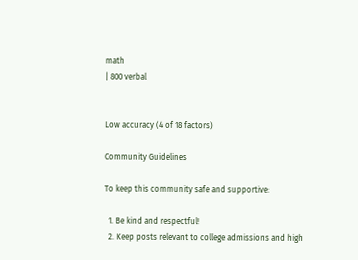math
| 800 verbal


Low accuracy (4 of 18 factors)

Community Guidelines

To keep this community safe and supportive:

  1. Be kind and respectful!
  2. Keep posts relevant to college admissions and high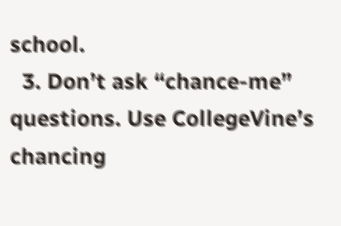school.
  3. Don’t ask “chance-me” questions. Use CollegeVine’s chancing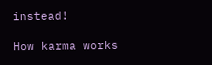instead!

How karma works